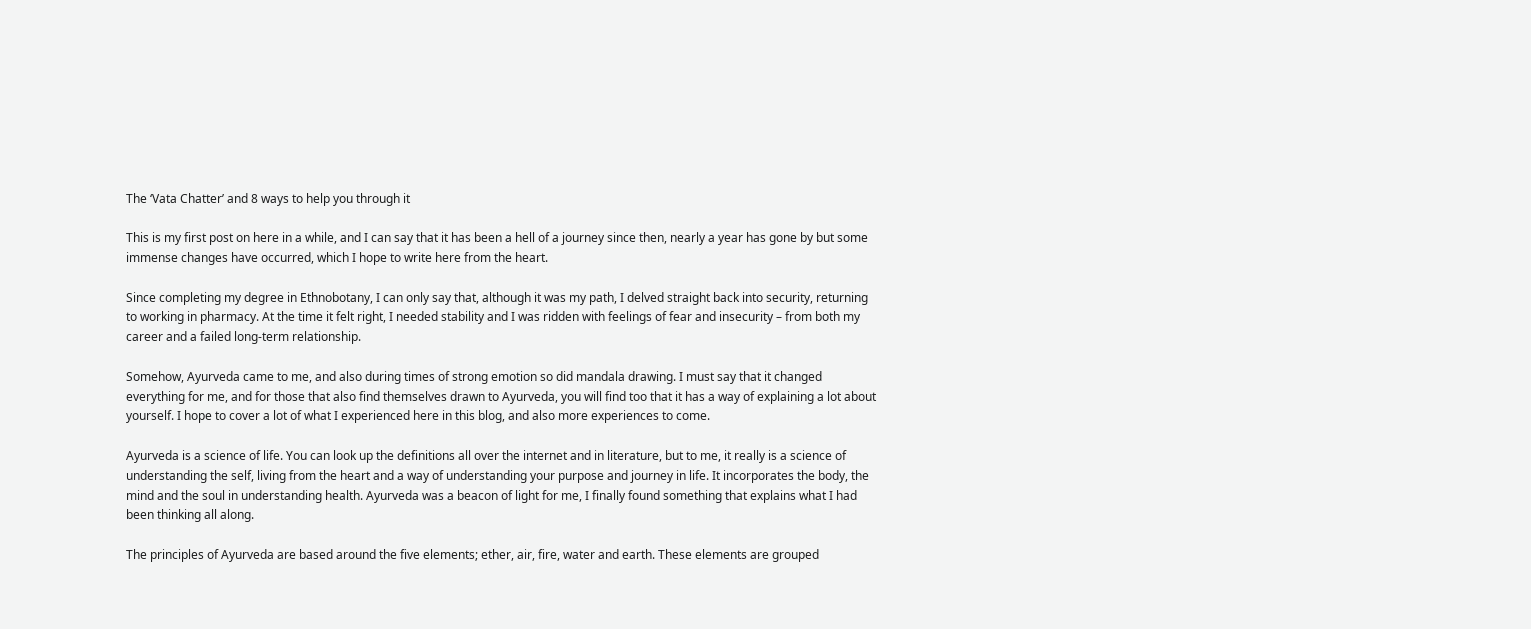The ‘Vata Chatter’ and 8 ways to help you through it

This is my first post on here in a while, and I can say that it has been a hell of a journey since then, nearly a year has gone by but some immense changes have occurred, which I hope to write here from the heart.

Since completing my degree in Ethnobotany, I can only say that, although it was my path, I delved straight back into security, returning to working in pharmacy. At the time it felt right, I needed stability and I was ridden with feelings of fear and insecurity – from both my career and a failed long-term relationship.

Somehow, Ayurveda came to me, and also during times of strong emotion so did mandala drawing. I must say that it changed everything for me, and for those that also find themselves drawn to Ayurveda, you will find too that it has a way of explaining a lot about yourself. I hope to cover a lot of what I experienced here in this blog, and also more experiences to come.

Ayurveda is a science of life. You can look up the definitions all over the internet and in literature, but to me, it really is a science of understanding the self, living from the heart and a way of understanding your purpose and journey in life. It incorporates the body, the mind and the soul in understanding health. Ayurveda was a beacon of light for me, I finally found something that explains what I had been thinking all along.

The principles of Ayurveda are based around the five elements; ether, air, fire, water and earth. These elements are grouped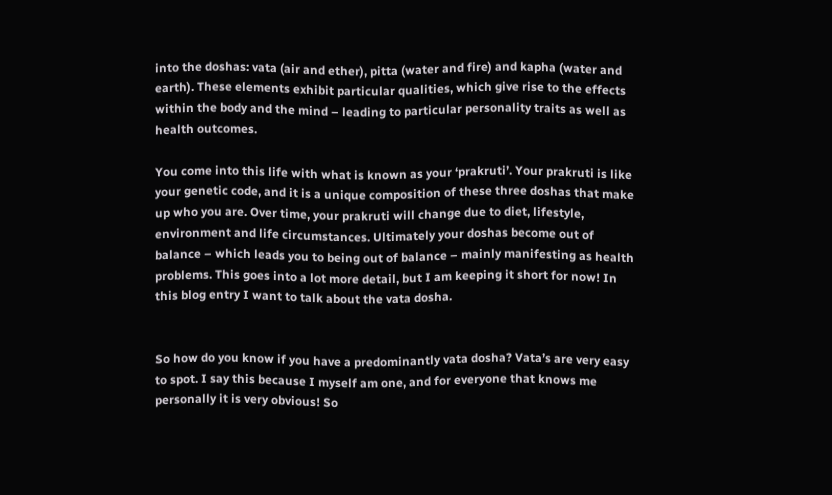into the doshas: vata (air and ether), pitta (water and fire) and kapha (water and earth). These elements exhibit particular qualities, which give rise to the effects within the body and the mind – leading to particular personality traits as well as health outcomes.

You come into this life with what is known as your ‘prakruti’. Your prakruti is like your genetic code, and it is a unique composition of these three doshas that make up who you are. Over time, your prakruti will change due to diet, lifestyle, environment and life circumstances. Ultimately your doshas become out of balance – which leads you to being out of balance – mainly manifesting as health problems. This goes into a lot more detail, but I am keeping it short for now! In this blog entry I want to talk about the vata dosha.


So how do you know if you have a predominantly vata dosha? Vata’s are very easy to spot. I say this because I myself am one, and for everyone that knows me personally it is very obvious! So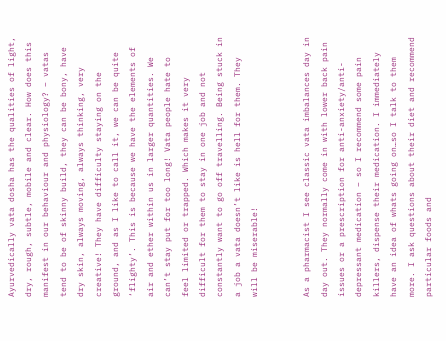Ayurvedically vata dosha has the qualities of light, dry, rough, subtle, mobile and clear. How does this manifest in our behaviour and physiology? – vatas tend to be of skinny build, they can be bony, have dry skin, always moving, always thinking, very creative! They have difficulty staying on the ground, and as I like to call it, we can be quite ‘flighty’. This is because we have the elements of air and ether within us in larger quantities. We can’t stay put for too long! Vata people hate to feel limited or trapped. Which makes it very difficult for them to stay in one job and not constantly want to go off travelling. Being stuck in a job a vata doesn’t like is hell for them. They will be miserable!


As a pharmacist I see classic vata imbalances day in day out. They normally come in with lower back pain issues or a prescription for anti-anxiety/anti-depressant medication – so I recommend some pain killers, dispense their medication. I immediately have an idea of whats going on…so I talk to them more. I ask questions about their diet and recommend particular foods and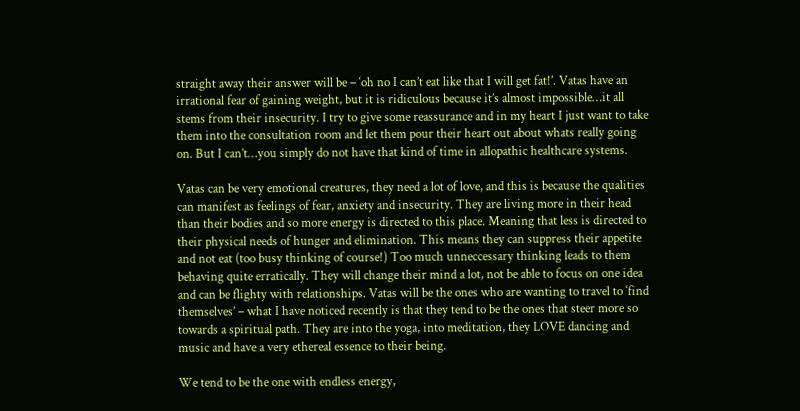straight away their answer will be – ‘oh no I can’t eat like that I will get fat!’. Vatas have an irrational fear of gaining weight, but it is ridiculous because it’s almost impossible…it all stems from their insecurity. I try to give some reassurance and in my heart I just want to take them into the consultation room and let them pour their heart out about whats really going on. But I can’t…you simply do not have that kind of time in allopathic healthcare systems.

Vatas can be very emotional creatures, they need a lot of love, and this is because the qualities can manifest as feelings of fear, anxiety and insecurity. They are living more in their head than their bodies and so more energy is directed to this place. Meaning that less is directed to their physical needs of hunger and elimination. This means they can suppress their appetite and not eat (too busy thinking of course!) Too much unneccessary thinking leads to them behaving quite erratically. They will change their mind a lot, not be able to focus on one idea and can be flighty with relationships. Vatas will be the ones who are wanting to travel to ‘find themselves’ – what I have noticed recently is that they tend to be the ones that steer more so towards a spiritual path. They are into the yoga, into meditation, they LOVE dancing and music and have a very ethereal essence to their being.

We tend to be the one with endless energy,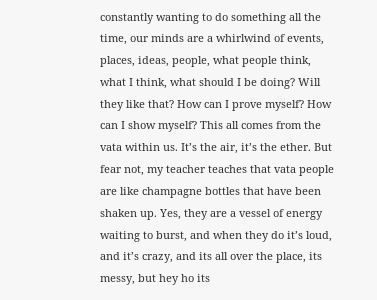constantly wanting to do something all the time, our minds are a whirlwind of events, places, ideas, people, what people think, what I think, what should I be doing? Will they like that? How can I prove myself? How can I show myself? This all comes from the vata within us. It’s the air, it’s the ether. But fear not, my teacher teaches that vata people are like champagne bottles that have been shaken up. Yes, they are a vessel of energy waiting to burst, and when they do it’s loud, and it’s crazy, and its all over the place, its messy, but hey ho its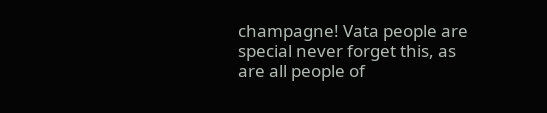champagne! Vata people are special never forget this, as are all people of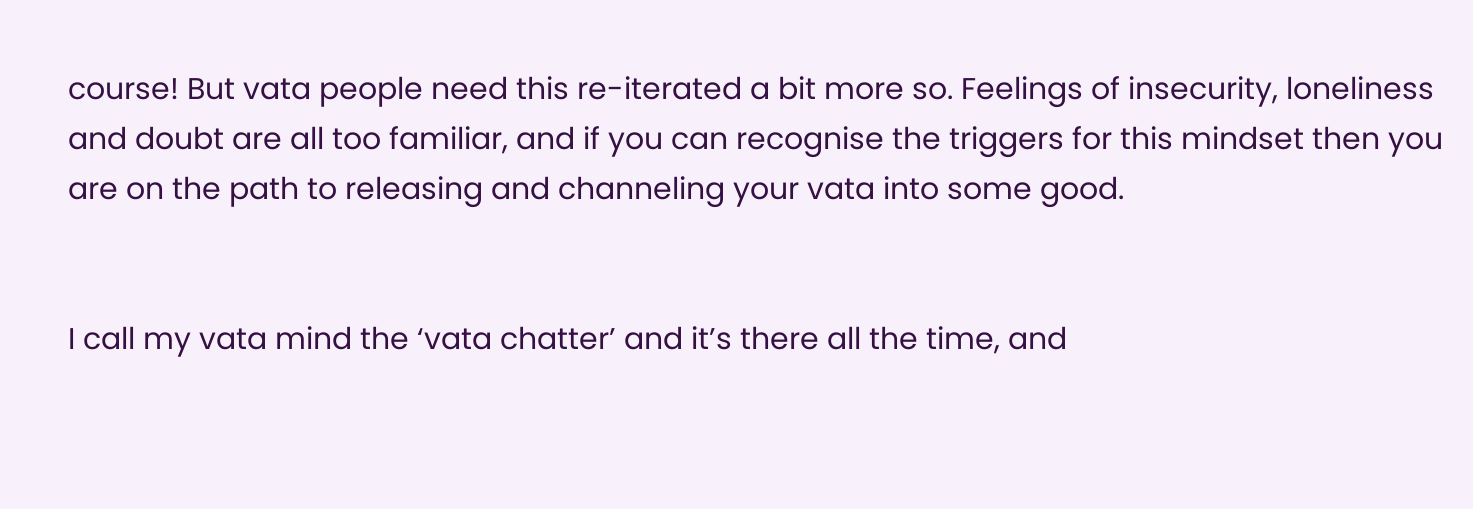course! But vata people need this re-iterated a bit more so. Feelings of insecurity, loneliness and doubt are all too familiar, and if you can recognise the triggers for this mindset then you are on the path to releasing and channeling your vata into some good.


I call my vata mind the ‘vata chatter’ and it’s there all the time, and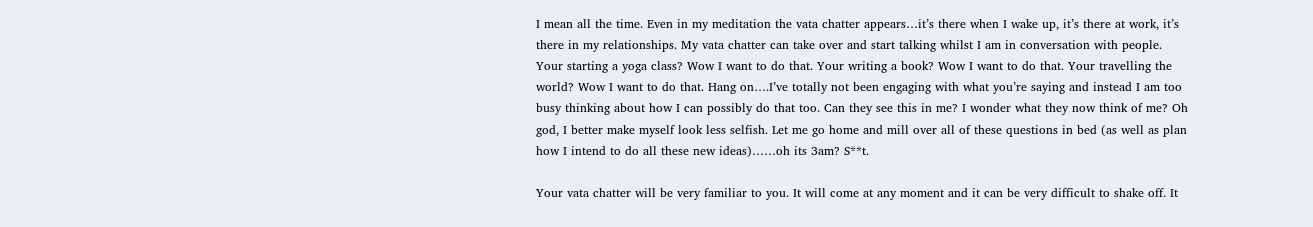I mean all the time. Even in my meditation the vata chatter appears…it’s there when I wake up, it’s there at work, it’s there in my relationships. My vata chatter can take over and start talking whilst I am in conversation with people. Your starting a yoga class? Wow I want to do that. Your writing a book? Wow I want to do that. Your travelling the world? Wow I want to do that. Hang on….I’ve totally not been engaging with what you’re saying and instead I am too busy thinking about how I can possibly do that too. Can they see this in me? I wonder what they now think of me? Oh god, I better make myself look less selfish. Let me go home and mill over all of these questions in bed (as well as plan how I intend to do all these new ideas)……oh its 3am? S**t.

Your vata chatter will be very familiar to you. It will come at any moment and it can be very difficult to shake off. It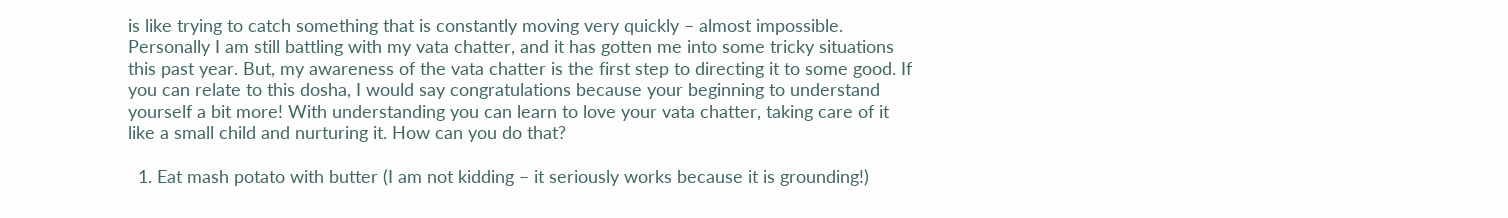is like trying to catch something that is constantly moving very quickly – almost impossible. Personally I am still battling with my vata chatter, and it has gotten me into some tricky situations this past year. But, my awareness of the vata chatter is the first step to directing it to some good. If you can relate to this dosha, I would say congratulations because your beginning to understand yourself a bit more! With understanding you can learn to love your vata chatter, taking care of it like a small child and nurturing it. How can you do that?

  1. Eat mash potato with butter (I am not kidding – it seriously works because it is grounding!)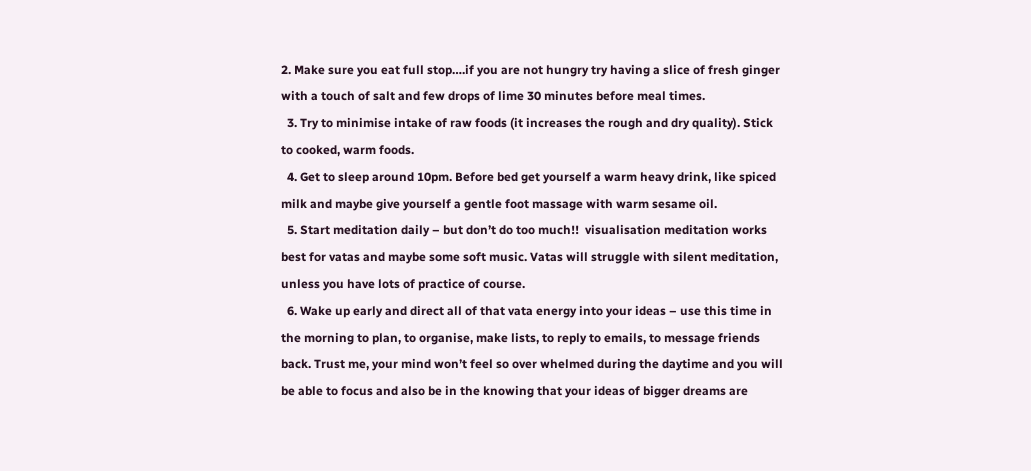2. Make sure you eat full stop….if you are not hungry try having a slice of fresh ginger with a touch of salt and few drops of lime 30 minutes before meal times.
  3. Try to minimise intake of raw foods (it increases the rough and dry quality). Stick to cooked, warm foods.
  4. Get to sleep around 10pm. Before bed get yourself a warm heavy drink, like spiced milk and maybe give yourself a gentle foot massage with warm sesame oil.
  5. Start meditation daily – but don’t do too much!!  visualisation meditation works best for vatas and maybe some soft music. Vatas will struggle with silent meditation, unless you have lots of practice of course.
  6. Wake up early and direct all of that vata energy into your ideas – use this time in the morning to plan, to organise, make lists, to reply to emails, to message friends back. Trust me, your mind won’t feel so over whelmed during the daytime and you will be able to focus and also be in the knowing that your ideas of bigger dreams are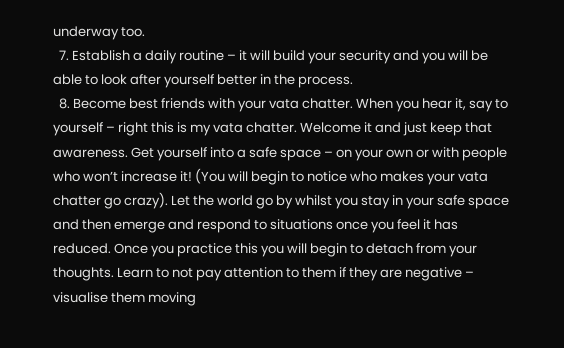underway too.
  7. Establish a daily routine – it will build your security and you will be able to look after yourself better in the process.
  8. Become best friends with your vata chatter. When you hear it, say to yourself – right this is my vata chatter. Welcome it and just keep that awareness. Get yourself into a safe space – on your own or with people who won’t increase it! (You will begin to notice who makes your vata chatter go crazy). Let the world go by whilst you stay in your safe space and then emerge and respond to situations once you feel it has reduced. Once you practice this you will begin to detach from your thoughts. Learn to not pay attention to them if they are negative – visualise them moving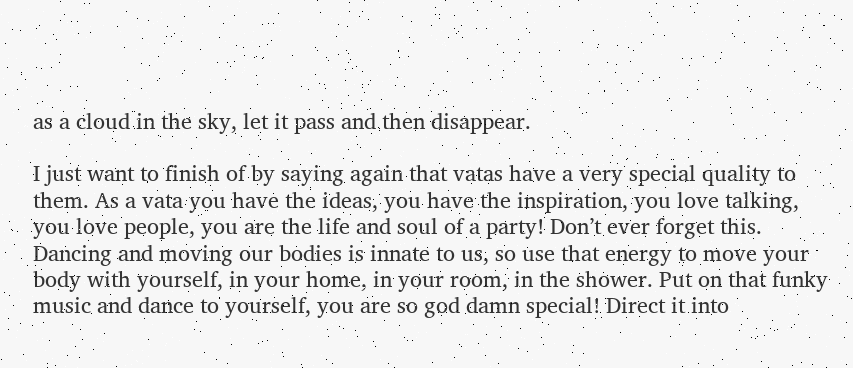as a cloud in the sky, let it pass and then disappear.

I just want to finish of by saying again that vatas have a very special quality to them. As a vata you have the ideas, you have the inspiration, you love talking, you love people, you are the life and soul of a party! Don’t ever forget this. Dancing and moving our bodies is innate to us, so use that energy to move your body with yourself, in your home, in your room, in the shower. Put on that funky music and dance to yourself, you are so god damn special! Direct it into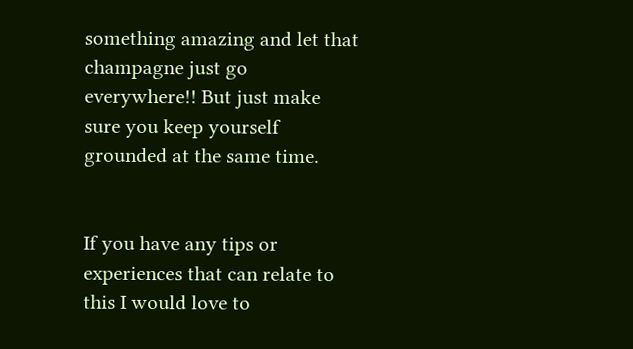something amazing and let that champagne just go everywhere!! But just make sure you keep yourself grounded at the same time.


If you have any tips or experiences that can relate to this I would love to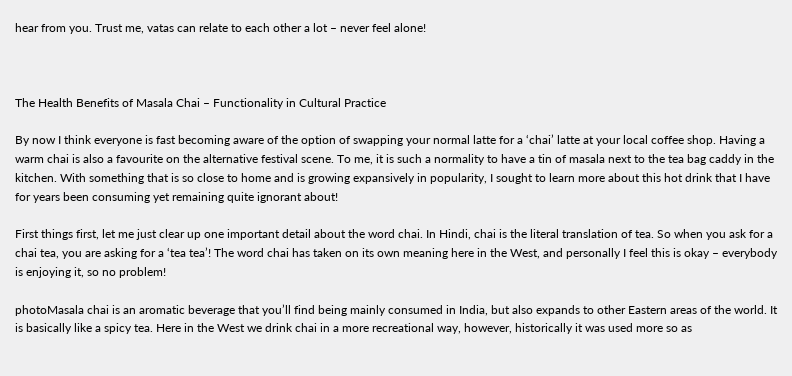hear from you. Trust me, vatas can relate to each other a lot – never feel alone!



The Health Benefits of Masala Chai – Functionality in Cultural Practice

By now I think everyone is fast becoming aware of the option of swapping your normal latte for a ‘chai’ latte at your local coffee shop. Having a warm chai is also a favourite on the alternative festival scene. To me, it is such a normality to have a tin of masala next to the tea bag caddy in the kitchen. With something that is so close to home and is growing expansively in popularity, I sought to learn more about this hot drink that I have for years been consuming yet remaining quite ignorant about!

First things first, let me just clear up one important detail about the word chai. In Hindi, chai is the literal translation of tea. So when you ask for a chai tea, you are asking for a ‘tea tea’! The word chai has taken on its own meaning here in the West, and personally I feel this is okay – everybody is enjoying it, so no problem!

photoMasala chai is an aromatic beverage that you’ll find being mainly consumed in India, but also expands to other Eastern areas of the world. It is basically like a spicy tea. Here in the West we drink chai in a more recreational way, however, historically it was used more so as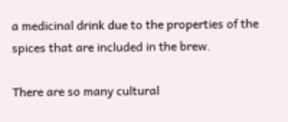a medicinal drink due to the properties of the spices that are included in the brew.

There are so many cultural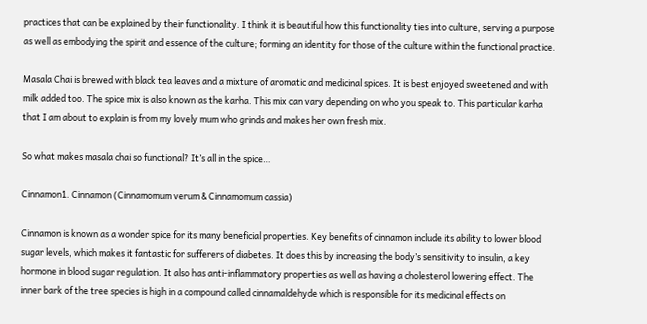practices that can be explained by their functionality. I think it is beautiful how this functionality ties into culture, serving a purpose as well as embodying the spirit and essence of the culture; forming an identity for those of the culture within the functional practice.

Masala Chai is brewed with black tea leaves and a mixture of aromatic and medicinal spices. It is best enjoyed sweetened and with milk added too. The spice mix is also known as the karha. This mix can vary depending on who you speak to. This particular karha that I am about to explain is from my lovely mum who grinds and makes her own fresh mix.

So what makes masala chai so functional? It’s all in the spice…

Cinnamon1. Cinnamon (Cinnamomum verum & Cinnamomum cassia)

Cinnamon is known as a wonder spice for its many beneficial properties. Key benefits of cinnamon include its ability to lower blood sugar levels, which makes it fantastic for sufferers of diabetes. It does this by increasing the body’s sensitivity to insulin, a key hormone in blood sugar regulation. It also has anti-inflammatory properties as well as having a cholesterol lowering effect. The inner bark of the tree species is high in a compound called cinnamaldehyde which is responsible for its medicinal effects on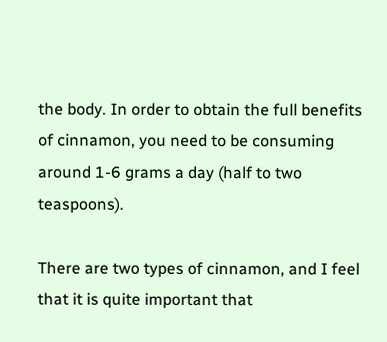the body. In order to obtain the full benefits of cinnamon, you need to be consuming around 1-6 grams a day (half to two teaspoons).

There are two types of cinnamon, and I feel that it is quite important that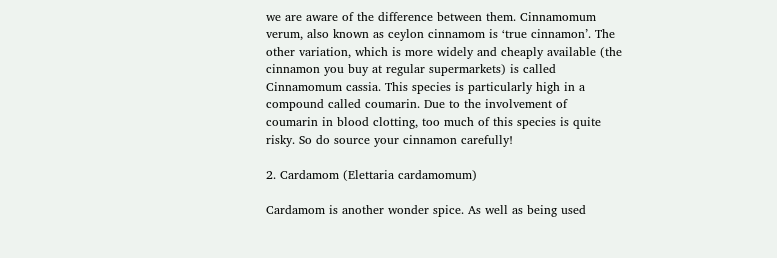we are aware of the difference between them. Cinnamomum verum, also known as ceylon cinnamom is ‘true cinnamon’. The other variation, which is more widely and cheaply available (the cinnamon you buy at regular supermarkets) is called Cinnamomum cassia. This species is particularly high in a compound called coumarin. Due to the involvement of coumarin in blood clotting, too much of this species is quite risky. So do source your cinnamon carefully!

2. Cardamom (Elettaria cardamomum)

Cardamom is another wonder spice. As well as being used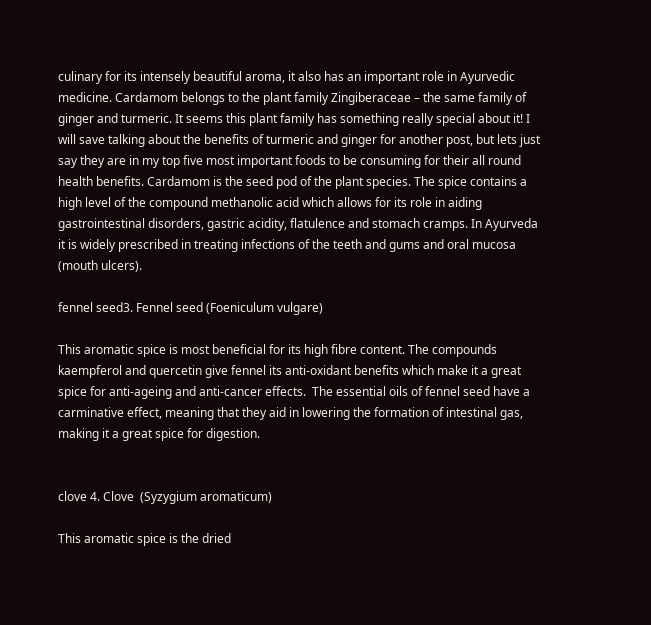culinary for its intensely beautiful aroma, it also has an important role in Ayurvedic medicine. Cardamom belongs to the plant family Zingiberaceae – the same family of ginger and turmeric. It seems this plant family has something really special about it! I will save talking about the benefits of turmeric and ginger for another post, but lets just say they are in my top five most important foods to be consuming for their all round health benefits. Cardamom is the seed pod of the plant species. The spice contains a high level of the compound methanolic acid which allows for its role in aiding gastrointestinal disorders, gastric acidity, flatulence and stomach cramps. In Ayurveda it is widely prescribed in treating infections of the teeth and gums and oral mucosa (mouth ulcers).

fennel seed3. Fennel seed (Foeniculum vulgare)

This aromatic spice is most beneficial for its high fibre content. The compounds kaempferol and quercetin give fennel its anti-oxidant benefits which make it a great spice for anti-ageing and anti-cancer effects.  The essential oils of fennel seed have a carminative effect, meaning that they aid in lowering the formation of intestinal gas, making it a great spice for digestion.


clove 4. Clove  (Syzygium aromaticum)

This aromatic spice is the dried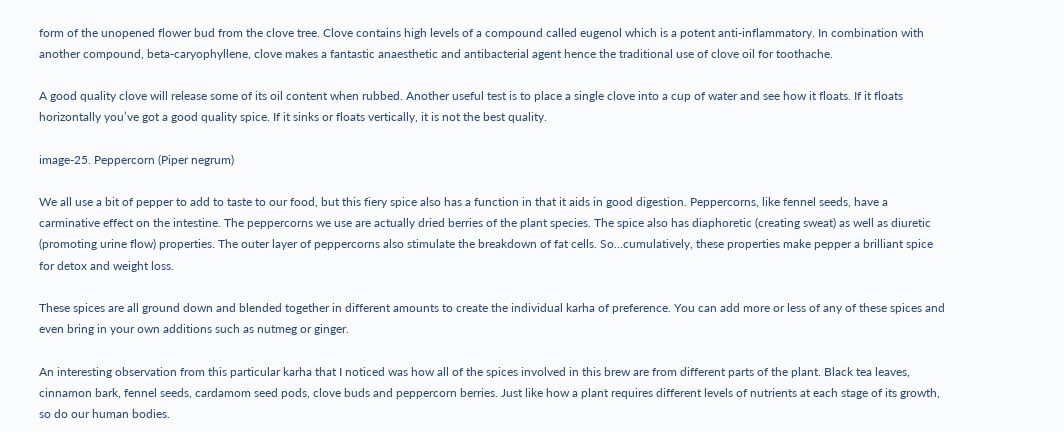form of the unopened flower bud from the clove tree. Clove contains high levels of a compound called eugenol which is a potent anti-inflammatory. In combination with another compound, beta-caryophyllene, clove makes a fantastic anaesthetic and antibacterial agent hence the traditional use of clove oil for toothache.

A good quality clove will release some of its oil content when rubbed. Another useful test is to place a single clove into a cup of water and see how it floats. If it floats horizontally you’ve got a good quality spice. If it sinks or floats vertically, it is not the best quality.

image-25. Peppercorn (Piper negrum)

We all use a bit of pepper to add to taste to our food, but this fiery spice also has a function in that it aids in good digestion. Peppercorns, like fennel seeds, have a carminative effect on the intestine. The peppercorns we use are actually dried berries of the plant species. The spice also has diaphoretic (creating sweat) as well as diuretic (promoting urine flow) properties. The outer layer of peppercorns also stimulate the breakdown of fat cells. So…cumulatively, these properties make pepper a brilliant spice for detox and weight loss.

These spices are all ground down and blended together in different amounts to create the individual karha of preference. You can add more or less of any of these spices and even bring in your own additions such as nutmeg or ginger.

An interesting observation from this particular karha that I noticed was how all of the spices involved in this brew are from different parts of the plant. Black tea leaves, cinnamon bark, fennel seeds, cardamom seed pods, clove buds and peppercorn berries. Just like how a plant requires different levels of nutrients at each stage of its growth, so do our human bodies.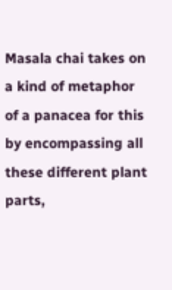Masala chai takes on a kind of metaphor of a panacea for this by encompassing all these different plant parts,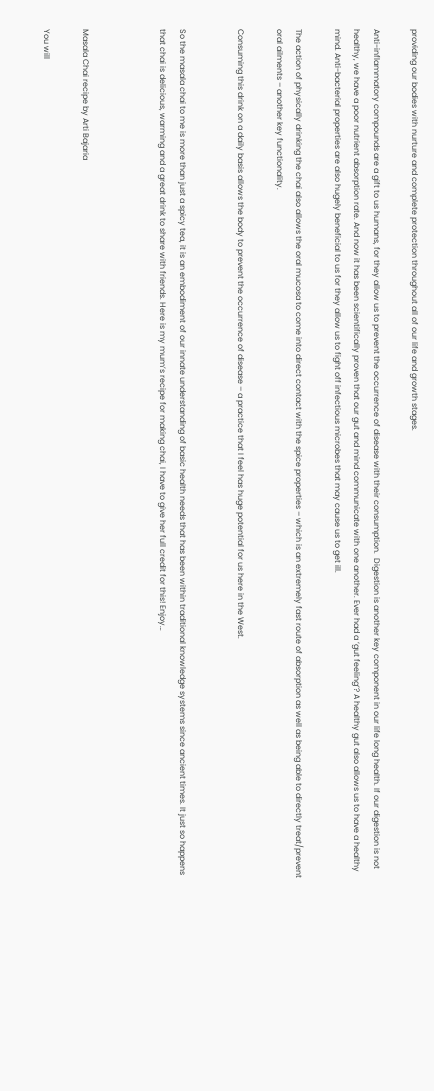providing our bodies with nurture and complete protection throughout all of our life and growth stages.

Anti-inflammatory compounds are a gift to us humans, for they allow us to prevent the occurrence of disease with their consumption.  Digestion is another key component in our life long health. If our digestion is not healthy, we have a poor nutrient absorption rate. And now it has been scientifically proven that our gut and mind communicate with one another. Ever had a ‘gut feeling’? A healthy gut also allows us to have a healthy mind. Anti-bacterial properties are also hugely beneficial to us for they allow us to fight off infectious microbes that may cause us to get ill.

The action of physically drinking the chai also allows the oral mucosa to come into direct contact with the spice properties – which is an extremely fast route of absorption as well as being able to directly treat/prevent oral ailments – another key functionality.

Consuming this drink on a daily basis allows the body to prevent the occurrence of disease – a practice that I feel has huge potential for us here in the West.


So the masala chai to me is more than just a spicy tea, it is an embodiment of our innate understanding of basic health needs that has been within traditional knowledge systems since ancient times. It just so happens that chai is delicious, warming and a great drink to share with friends. Here is my mum’s recipe for making chai, I have to give her full credit for this! Enjoy…



Masala Chai recipe by Arti Bajaria

You will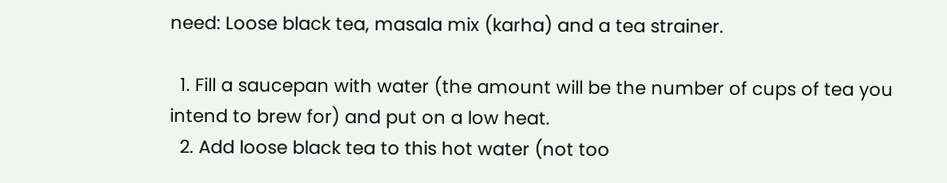need: Loose black tea, masala mix (karha) and a tea strainer.

  1. Fill a saucepan with water (the amount will be the number of cups of tea you intend to brew for) and put on a low heat.
  2. Add loose black tea to this hot water (not too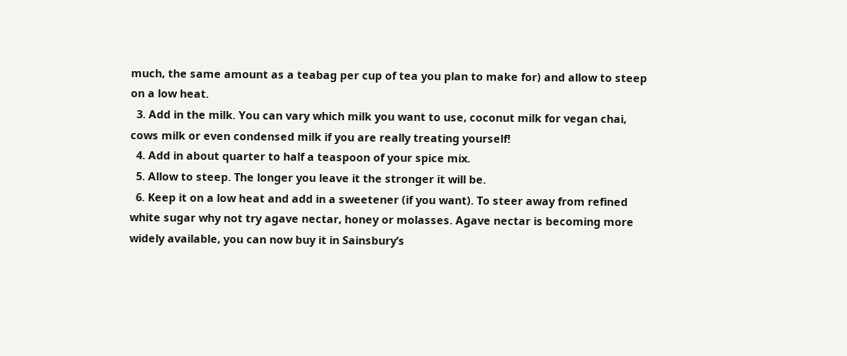much, the same amount as a teabag per cup of tea you plan to make for) and allow to steep on a low heat.
  3. Add in the milk. You can vary which milk you want to use, coconut milk for vegan chai, cows milk or even condensed milk if you are really treating yourself!
  4. Add in about quarter to half a teaspoon of your spice mix.
  5. Allow to steep. The longer you leave it the stronger it will be.
  6. Keep it on a low heat and add in a sweetener (if you want). To steer away from refined white sugar why not try agave nectar, honey or molasses. Agave nectar is becoming more widely available, you can now buy it in Sainsbury’s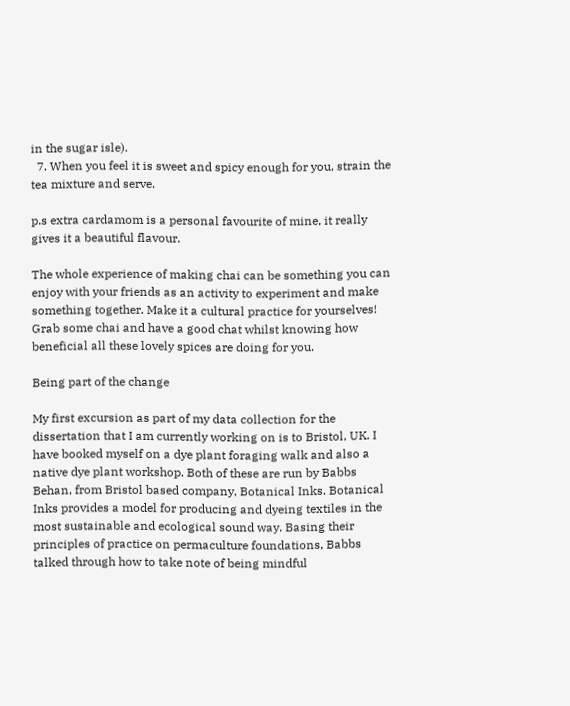in the sugar isle).
  7. When you feel it is sweet and spicy enough for you, strain the tea mixture and serve.

p.s extra cardamom is a personal favourite of mine, it really gives it a beautiful flavour.

The whole experience of making chai can be something you can enjoy with your friends as an activity to experiment and make something together. Make it a cultural practice for yourselves! Grab some chai and have a good chat whilst knowing how beneficial all these lovely spices are doing for you.

Being part of the change

My first excursion as part of my data collection for the dissertation that I am currently working on is to Bristol, UK. I have booked myself on a dye plant foraging walk and also a native dye plant workshop. Both of these are run by Babbs Behan, from Bristol based company, Botanical Inks. Botanical Inks provides a model for producing and dyeing textiles in the most sustainable and ecological sound way. Basing their principles of practice on permaculture foundations, Babbs talked through how to take note of being mindful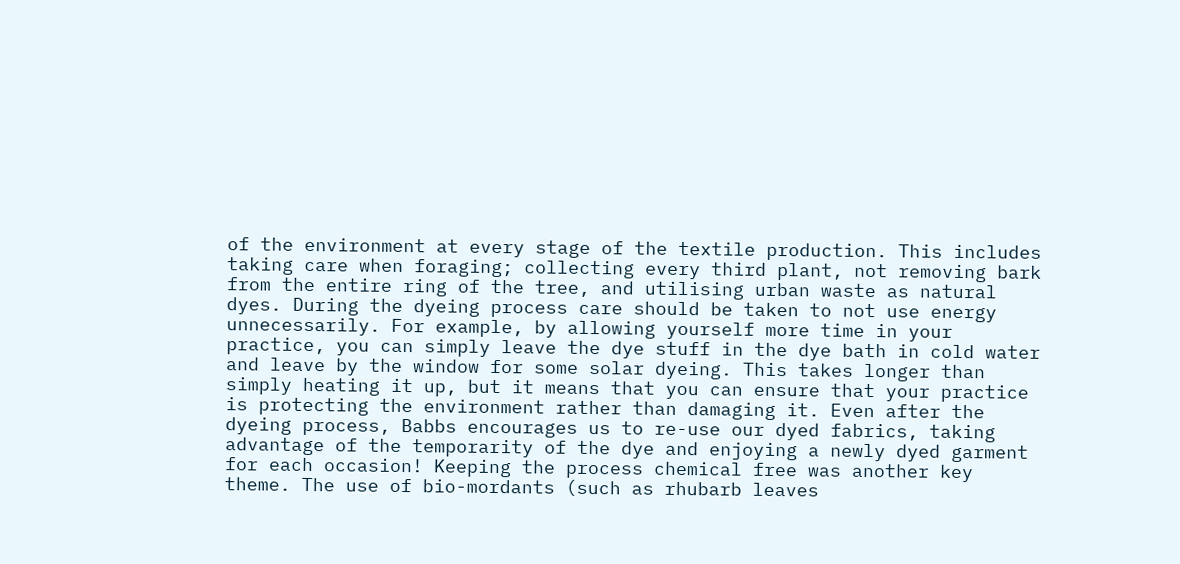of the environment at every stage of the textile production. This includes taking care when foraging; collecting every third plant, not removing bark from the entire ring of the tree, and utilising urban waste as natural dyes. During the dyeing process care should be taken to not use energy unnecessarily. For example, by allowing yourself more time in your practice, you can simply leave the dye stuff in the dye bath in cold water and leave by the window for some solar dyeing. This takes longer than simply heating it up, but it means that you can ensure that your practice is protecting the environment rather than damaging it. Even after the dyeing process, Babbs encourages us to re-use our dyed fabrics, taking advantage of the temporarity of the dye and enjoying a newly dyed garment for each occasion! Keeping the process chemical free was another key theme. The use of bio-mordants (such as rhubarb leaves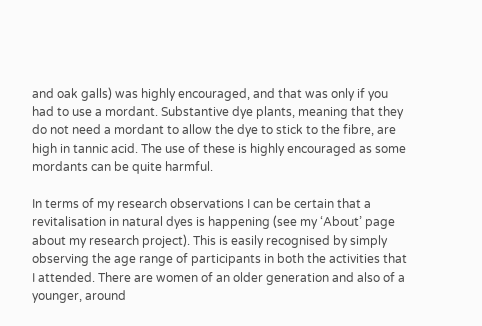and oak galls) was highly encouraged, and that was only if you had to use a mordant. Substantive dye plants, meaning that they do not need a mordant to allow the dye to stick to the fibre, are high in tannic acid. The use of these is highly encouraged as some mordants can be quite harmful.

In terms of my research observations I can be certain that a revitalisation in natural dyes is happening (see my ‘About’ page about my research project). This is easily recognised by simply observing the age range of participants in both the activities that I attended. There are women of an older generation and also of a younger, around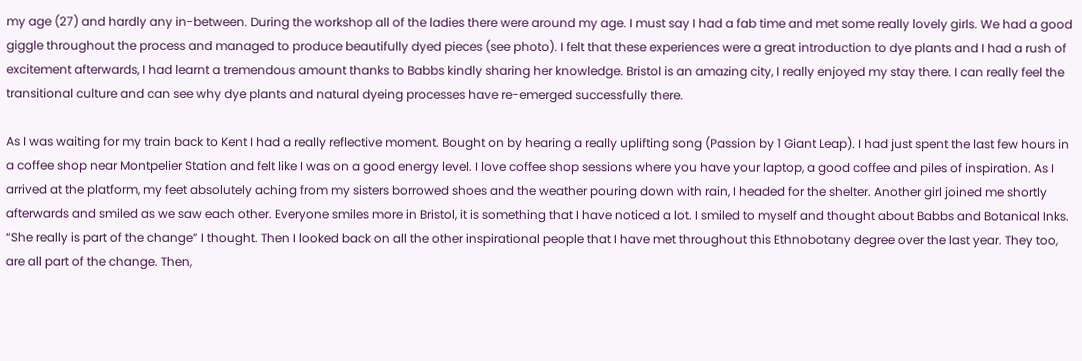my age (27) and hardly any in-between. During the workshop all of the ladies there were around my age. I must say I had a fab time and met some really lovely girls. We had a good giggle throughout the process and managed to produce beautifully dyed pieces (see photo). I felt that these experiences were a great introduction to dye plants and I had a rush of excitement afterwards, I had learnt a tremendous amount thanks to Babbs kindly sharing her knowledge. Bristol is an amazing city, I really enjoyed my stay there. I can really feel the transitional culture and can see why dye plants and natural dyeing processes have re-emerged successfully there.

As I was waiting for my train back to Kent I had a really reflective moment. Bought on by hearing a really uplifting song (Passion by 1 Giant Leap). I had just spent the last few hours in a coffee shop near Montpelier Station and felt like I was on a good energy level. I love coffee shop sessions where you have your laptop, a good coffee and piles of inspiration. As I arrived at the platform, my feet absolutely aching from my sisters borrowed shoes and the weather pouring down with rain, I headed for the shelter. Another girl joined me shortly afterwards and smiled as we saw each other. Everyone smiles more in Bristol, it is something that I have noticed a lot. I smiled to myself and thought about Babbs and Botanical Inks. “She really is part of the change” I thought. Then I looked back on all the other inspirational people that I have met throughout this Ethnobotany degree over the last year. They too, are all part of the change. Then,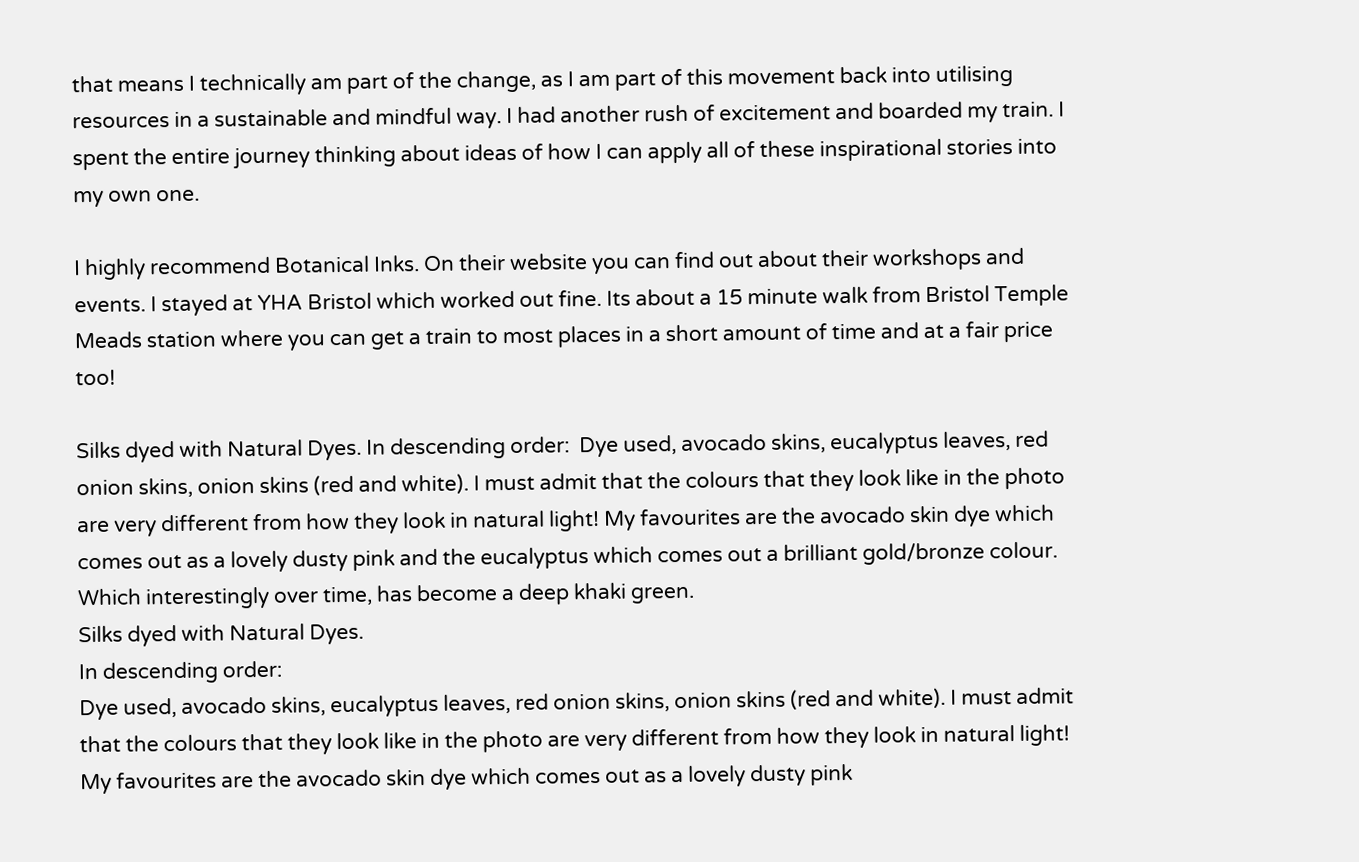that means I technically am part of the change, as I am part of this movement back into utilising resources in a sustainable and mindful way. I had another rush of excitement and boarded my train. I spent the entire journey thinking about ideas of how I can apply all of these inspirational stories into my own one.

I highly recommend Botanical Inks. On their website you can find out about their workshops and events. I stayed at YHA Bristol which worked out fine. Its about a 15 minute walk from Bristol Temple Meads station where you can get a train to most places in a short amount of time and at a fair price too!

Silks dyed with Natural Dyes. In descending order:  Dye used, avocado skins, eucalyptus leaves, red onion skins, onion skins (red and white). I must admit that the colours that they look like in the photo are very different from how they look in natural light! My favourites are the avocado skin dye which comes out as a lovely dusty pink and the eucalyptus which comes out a brilliant gold/bronze colour. Which interestingly over time, has become a deep khaki green.
Silks dyed with Natural Dyes.
In descending order:
Dye used, avocado skins, eucalyptus leaves, red onion skins, onion skins (red and white). I must admit that the colours that they look like in the photo are very different from how they look in natural light! My favourites are the avocado skin dye which comes out as a lovely dusty pink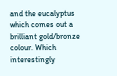and the eucalyptus which comes out a brilliant gold/bronze colour. Which interestingly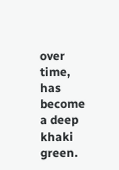over time, has become a deep khaki green.